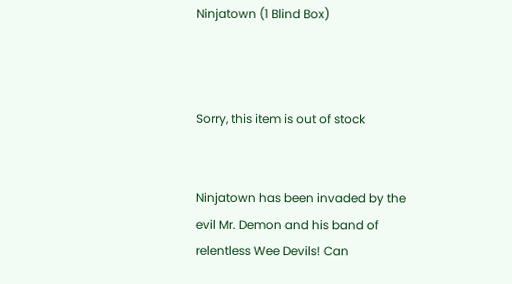Ninjatown (1 Blind Box)



Sorry, this item is out of stock


Ninjatown has been invaded by the evil Mr. Demon and his band of relentless Wee Devils! Can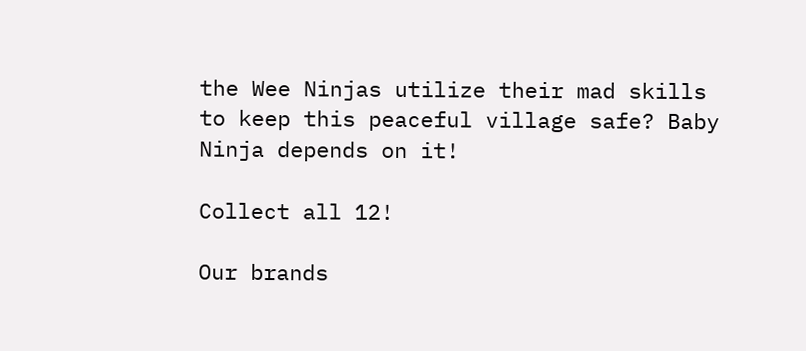the Wee Ninjas utilize their mad skills to keep this peaceful village safe? Baby Ninja depends on it!

Collect all 12!

Our brands